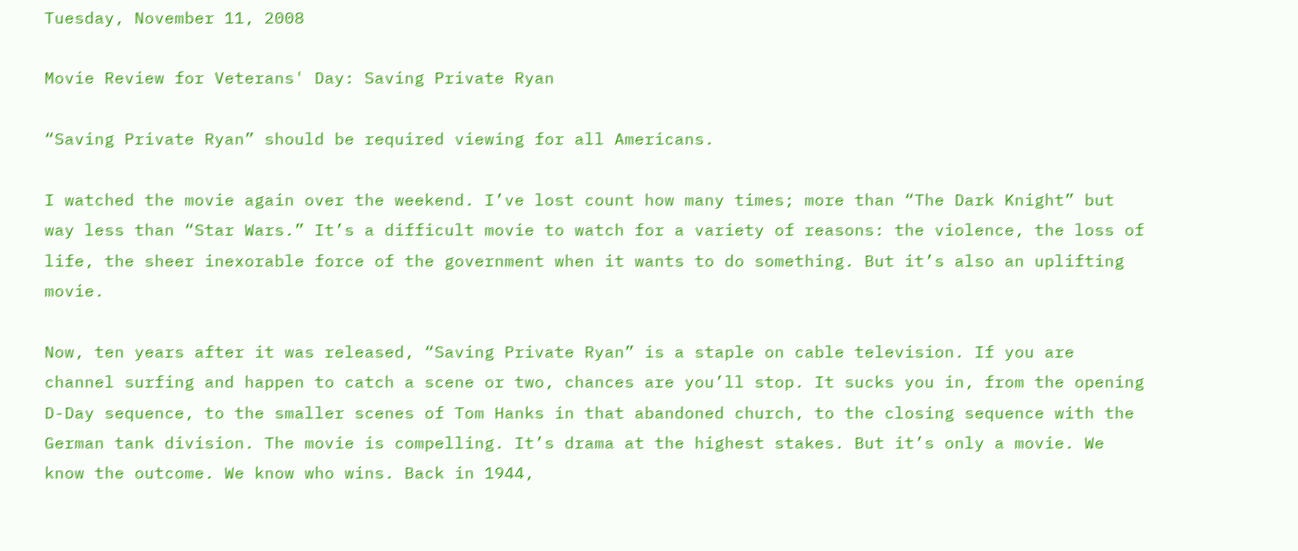Tuesday, November 11, 2008

Movie Review for Veterans' Day: Saving Private Ryan

“Saving Private Ryan” should be required viewing for all Americans.

I watched the movie again over the weekend. I’ve lost count how many times; more than “The Dark Knight” but way less than “Star Wars.” It’s a difficult movie to watch for a variety of reasons: the violence, the loss of life, the sheer inexorable force of the government when it wants to do something. But it’s also an uplifting movie.

Now, ten years after it was released, “Saving Private Ryan” is a staple on cable television. If you are channel surfing and happen to catch a scene or two, chances are you’ll stop. It sucks you in, from the opening D-Day sequence, to the smaller scenes of Tom Hanks in that abandoned church, to the closing sequence with the German tank division. The movie is compelling. It’s drama at the highest stakes. But it’s only a movie. We know the outcome. We know who wins. Back in 1944,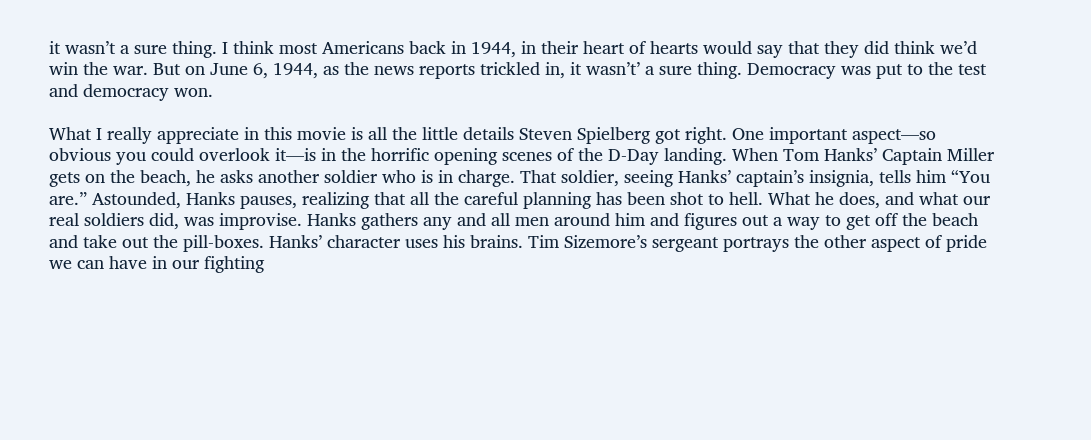it wasn’t a sure thing. I think most Americans back in 1944, in their heart of hearts would say that they did think we’d win the war. But on June 6, 1944, as the news reports trickled in, it wasn’t’ a sure thing. Democracy was put to the test and democracy won.

What I really appreciate in this movie is all the little details Steven Spielberg got right. One important aspect—so obvious you could overlook it—is in the horrific opening scenes of the D-Day landing. When Tom Hanks’ Captain Miller gets on the beach, he asks another soldier who is in charge. That soldier, seeing Hanks’ captain’s insignia, tells him “You are.” Astounded, Hanks pauses, realizing that all the careful planning has been shot to hell. What he does, and what our real soldiers did, was improvise. Hanks gathers any and all men around him and figures out a way to get off the beach and take out the pill-boxes. Hanks’ character uses his brains. Tim Sizemore’s sergeant portrays the other aspect of pride we can have in our fighting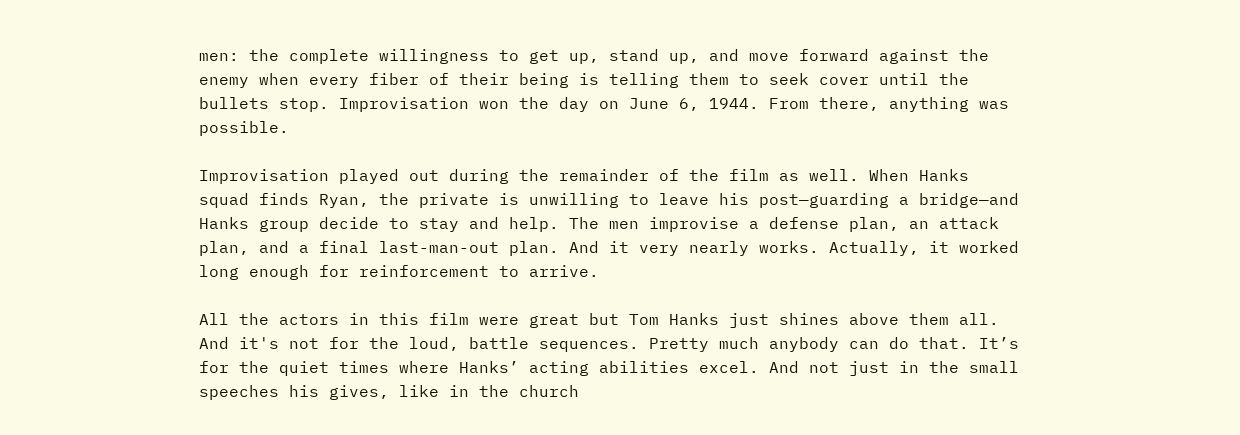men: the complete willingness to get up, stand up, and move forward against the enemy when every fiber of their being is telling them to seek cover until the bullets stop. Improvisation won the day on June 6, 1944. From there, anything was possible.

Improvisation played out during the remainder of the film as well. When Hanks squad finds Ryan, the private is unwilling to leave his post—guarding a bridge—and Hanks group decide to stay and help. The men improvise a defense plan, an attack plan, and a final last-man-out plan. And it very nearly works. Actually, it worked long enough for reinforcement to arrive.

All the actors in this film were great but Tom Hanks just shines above them all. And it's not for the loud, battle sequences. Pretty much anybody can do that. It’s for the quiet times where Hanks’ acting abilities excel. And not just in the small speeches his gives, like in the church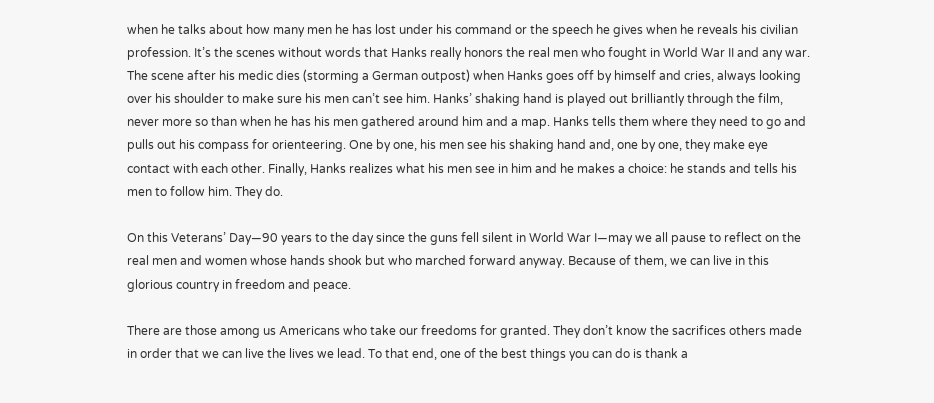when he talks about how many men he has lost under his command or the speech he gives when he reveals his civilian profession. It’s the scenes without words that Hanks really honors the real men who fought in World War II and any war. The scene after his medic dies (storming a German outpost) when Hanks goes off by himself and cries, always looking over his shoulder to make sure his men can’t see him. Hanks’ shaking hand is played out brilliantly through the film, never more so than when he has his men gathered around him and a map. Hanks tells them where they need to go and pulls out his compass for orienteering. One by one, his men see his shaking hand and, one by one, they make eye contact with each other. Finally, Hanks realizes what his men see in him and he makes a choice: he stands and tells his men to follow him. They do.

On this Veterans’ Day—90 years to the day since the guns fell silent in World War I—may we all pause to reflect on the real men and women whose hands shook but who marched forward anyway. Because of them, we can live in this glorious country in freedom and peace.

There are those among us Americans who take our freedoms for granted. They don’t know the sacrifices others made in order that we can live the lives we lead. To that end, one of the best things you can do is thank a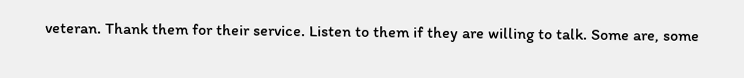veteran. Thank them for their service. Listen to them if they are willing to talk. Some are, some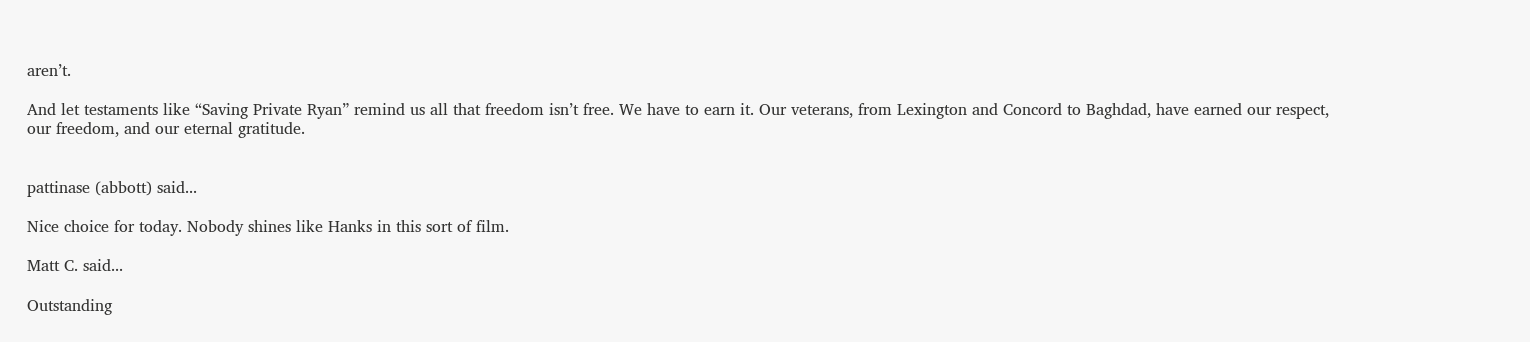aren’t.

And let testaments like “Saving Private Ryan” remind us all that freedom isn’t free. We have to earn it. Our veterans, from Lexington and Concord to Baghdad, have earned our respect, our freedom, and our eternal gratitude.


pattinase (abbott) said...

Nice choice for today. Nobody shines like Hanks in this sort of film.

Matt C. said...

Outstanding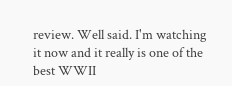review. Well said. I'm watching it now and it really is one of the best WWII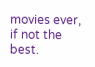movies ever, if not the best.